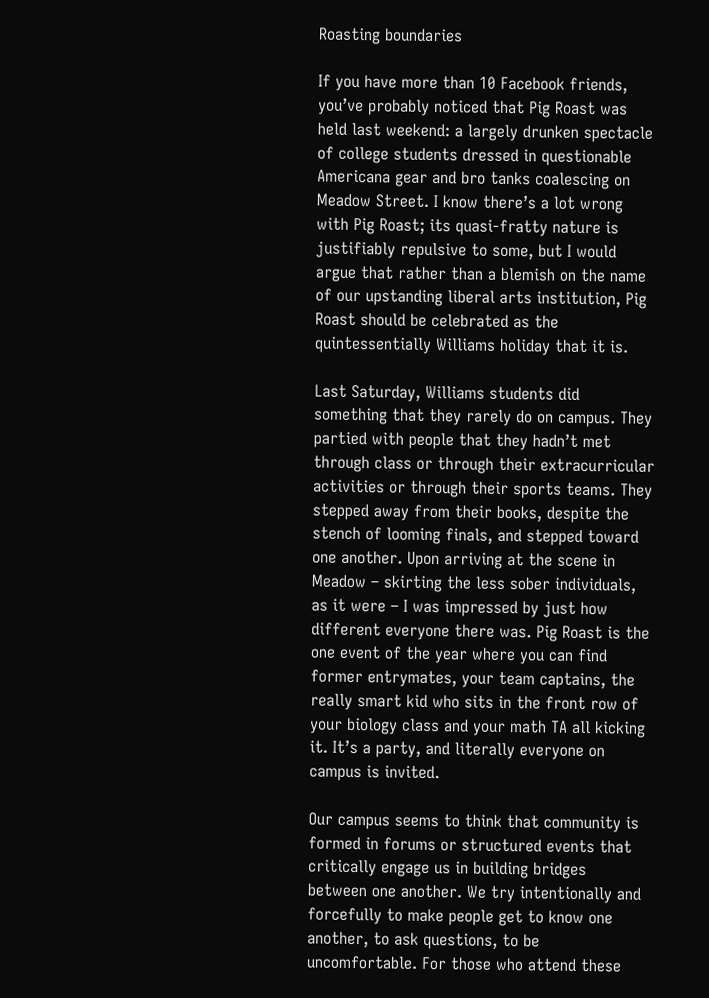Roasting boundaries

If you have more than 10 Facebook friends, you’ve probably noticed that Pig Roast was held last weekend: a largely drunken spectacle of college students dressed in questionable Americana gear and bro tanks coalescing on Meadow Street. I know there’s a lot wrong with Pig Roast; its quasi-fratty nature is justifiably repulsive to some, but I would argue that rather than a blemish on the name of our upstanding liberal arts institution, Pig Roast should be celebrated as the quintessentially Williams holiday that it is.

Last Saturday, Williams students did something that they rarely do on campus. They partied with people that they hadn’t met through class or through their extracurricular activities or through their sports teams. They stepped away from their books, despite the stench of looming finals, and stepped toward one another. Upon arriving at the scene in Meadow – skirting the less sober individuals, as it were – I was impressed by just how different everyone there was. Pig Roast is the one event of the year where you can find former entrymates, your team captains, the really smart kid who sits in the front row of your biology class and your math TA all kicking it. It’s a party, and literally everyone on campus is invited.

Our campus seems to think that community is formed in forums or structured events that critically engage us in building bridges between one another. We try intentionally and forcefully to make people get to know one another, to ask questions, to be uncomfortable. For those who attend these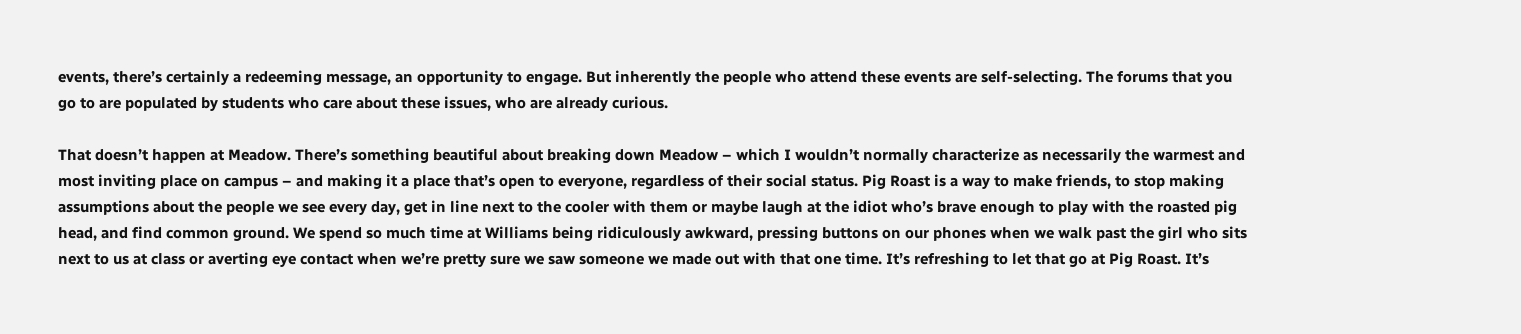events, there’s certainly a redeeming message, an opportunity to engage. But inherently the people who attend these events are self-selecting. The forums that you go to are populated by students who care about these issues, who are already curious.

That doesn’t happen at Meadow. There’s something beautiful about breaking down Meadow – which I wouldn’t normally characterize as necessarily the warmest and most inviting place on campus – and making it a place that’s open to everyone, regardless of their social status. Pig Roast is a way to make friends, to stop making assumptions about the people we see every day, get in line next to the cooler with them or maybe laugh at the idiot who’s brave enough to play with the roasted pig head, and find common ground. We spend so much time at Williams being ridiculously awkward, pressing buttons on our phones when we walk past the girl who sits next to us at class or averting eye contact when we’re pretty sure we saw someone we made out with that one time. It’s refreshing to let that go at Pig Roast. It’s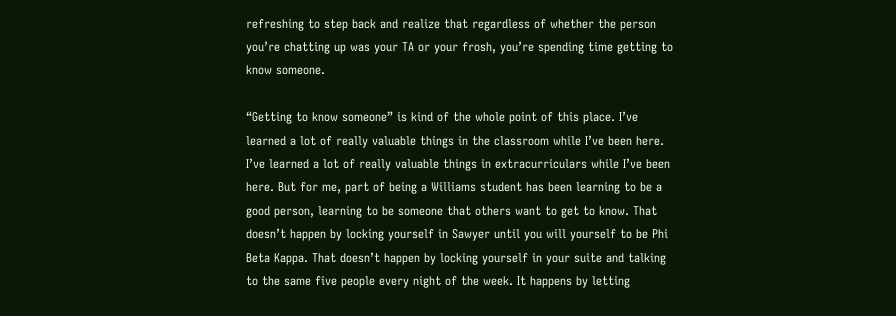refreshing to step back and realize that regardless of whether the person you’re chatting up was your TA or your frosh, you’re spending time getting to know someone.

“Getting to know someone” is kind of the whole point of this place. I’ve learned a lot of really valuable things in the classroom while I’ve been here. I’ve learned a lot of really valuable things in extracurriculars while I’ve been here. But for me, part of being a Williams student has been learning to be a good person, learning to be someone that others want to get to know. That doesn’t happen by locking yourself in Sawyer until you will yourself to be Phi Beta Kappa. That doesn’t happen by locking yourself in your suite and talking to the same five people every night of the week. It happens by letting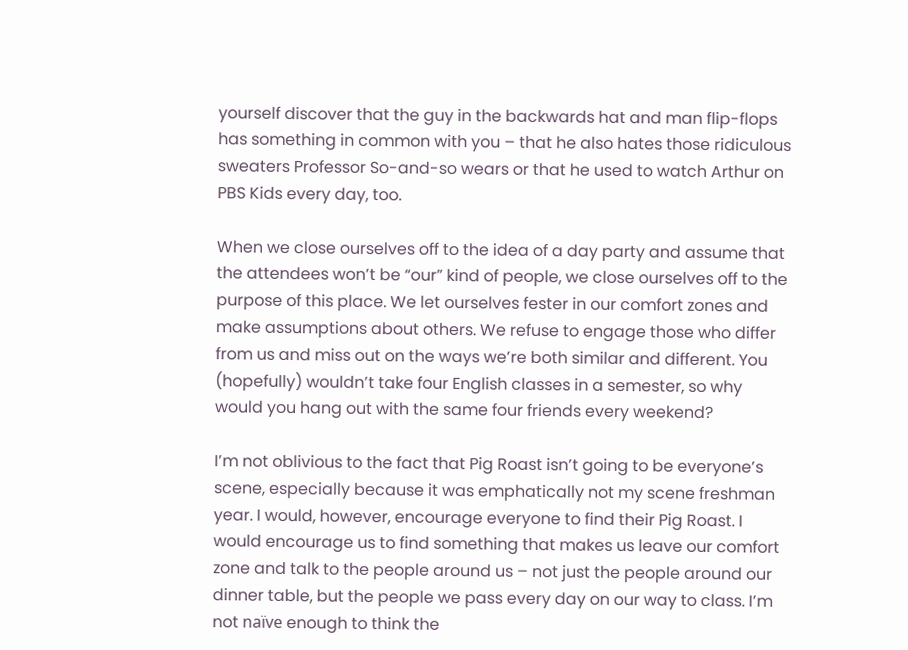yourself discover that the guy in the backwards hat and man flip-flops has something in common with you – that he also hates those ridiculous sweaters Professor So-and-so wears or that he used to watch Arthur on PBS Kids every day, too.

When we close ourselves off to the idea of a day party and assume that the attendees won’t be “our” kind of people, we close ourselves off to the purpose of this place. We let ourselves fester in our comfort zones and make assumptions about others. We refuse to engage those who differ from us and miss out on the ways we’re both similar and different. You (hopefully) wouldn’t take four English classes in a semester, so why would you hang out with the same four friends every weekend?

I’m not oblivious to the fact that Pig Roast isn’t going to be everyone’s scene, especially because it was emphatically not my scene freshman year. I would, however, encourage everyone to find their Pig Roast. I would encourage us to find something that makes us leave our comfort zone and talk to the people around us – not just the people around our dinner table, but the people we pass every day on our way to class. I’m not naïve enough to think the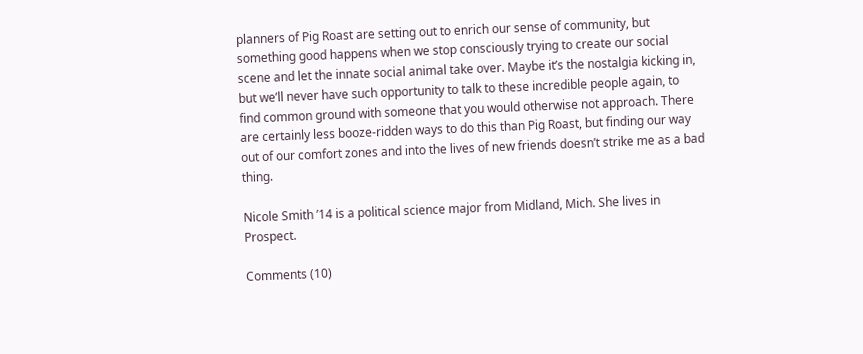planners of Pig Roast are setting out to enrich our sense of community, but something good happens when we stop consciously trying to create our social scene and let the innate social animal take over. Maybe it’s the nostalgia kicking in, but we’ll never have such opportunity to talk to these incredible people again, to find common ground with someone that you would otherwise not approach. There are certainly less booze-ridden ways to do this than Pig Roast, but finding our way out of our comfort zones and into the lives of new friends doesn’t strike me as a bad thing.

Nicole Smith ’14 is a political science major from Midland, Mich. She lives in Prospect.

Comments (10)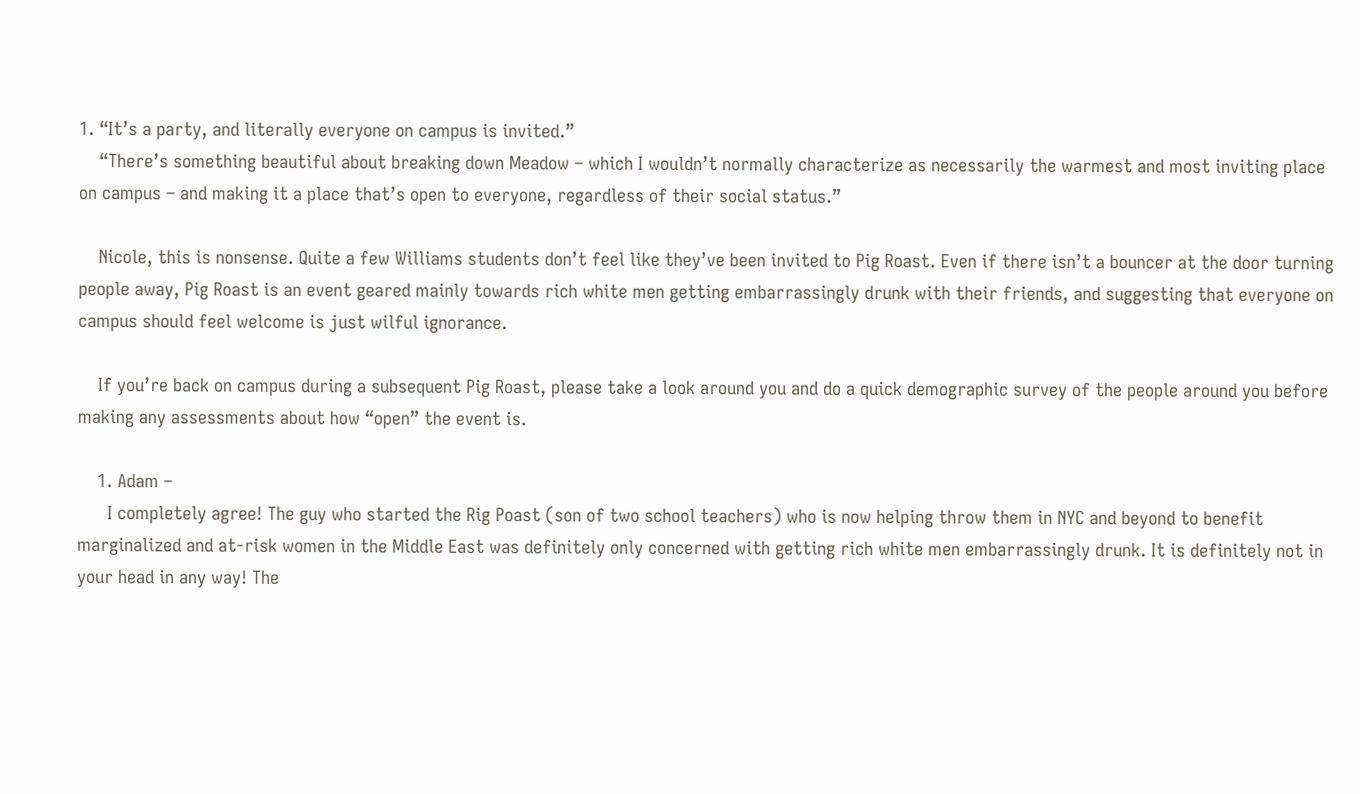1. “It’s a party, and literally everyone on campus is invited.”
    “There’s something beautiful about breaking down Meadow – which I wouldn’t normally characterize as necessarily the warmest and most inviting place on campus – and making it a place that’s open to everyone, regardless of their social status.”

    Nicole, this is nonsense. Quite a few Williams students don’t feel like they’ve been invited to Pig Roast. Even if there isn’t a bouncer at the door turning people away, Pig Roast is an event geared mainly towards rich white men getting embarrassingly drunk with their friends, and suggesting that everyone on campus should feel welcome is just wilful ignorance.

    If you’re back on campus during a subsequent Pig Roast, please take a look around you and do a quick demographic survey of the people around you before making any assessments about how “open” the event is.

    1. Adam –
      I completely agree! The guy who started the Rig Poast (son of two school teachers) who is now helping throw them in NYC and beyond to benefit marginalized and at-risk women in the Middle East was definitely only concerned with getting rich white men embarrassingly drunk. It is definitely not in your head in any way! The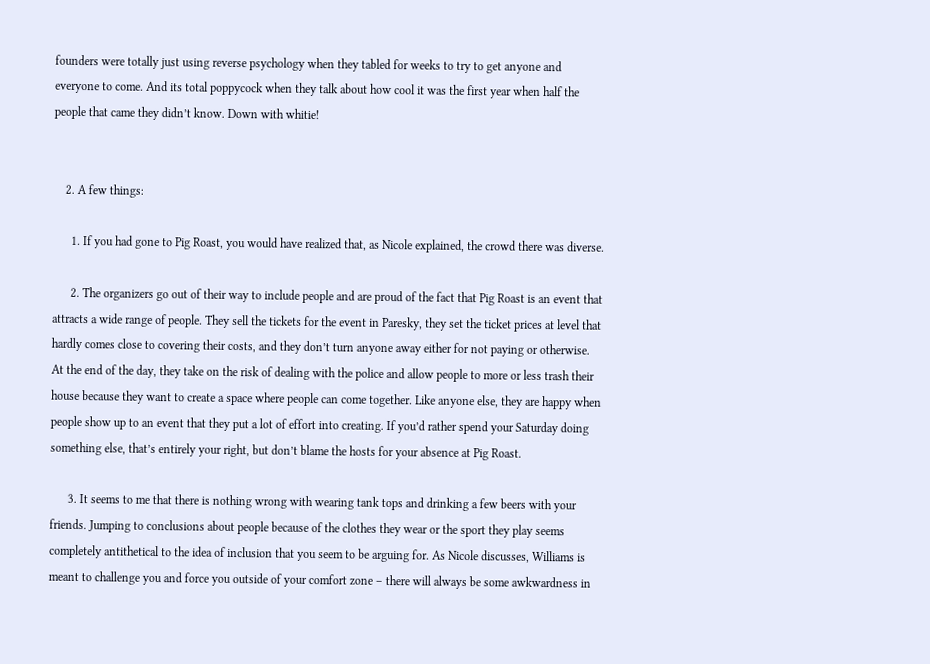founders were totally just using reverse psychology when they tabled for weeks to try to get anyone and everyone to come. And its total poppycock when they talk about how cool it was the first year when half the people that came they didn’t know. Down with whitie!


    2. A few things:

      1. If you had gone to Pig Roast, you would have realized that, as Nicole explained, the crowd there was diverse.

      2. The organizers go out of their way to include people and are proud of the fact that Pig Roast is an event that attracts a wide range of people. They sell the tickets for the event in Paresky, they set the ticket prices at level that hardly comes close to covering their costs, and they don’t turn anyone away either for not paying or otherwise. At the end of the day, they take on the risk of dealing with the police and allow people to more or less trash their house because they want to create a space where people can come together. Like anyone else, they are happy when people show up to an event that they put a lot of effort into creating. If you’d rather spend your Saturday doing something else, that’s entirely your right, but don’t blame the hosts for your absence at Pig Roast.

      3. It seems to me that there is nothing wrong with wearing tank tops and drinking a few beers with your friends. Jumping to conclusions about people because of the clothes they wear or the sport they play seems completely antithetical to the idea of inclusion that you seem to be arguing for. As Nicole discusses, Williams is meant to challenge you and force you outside of your comfort zone – there will always be some awkwardness in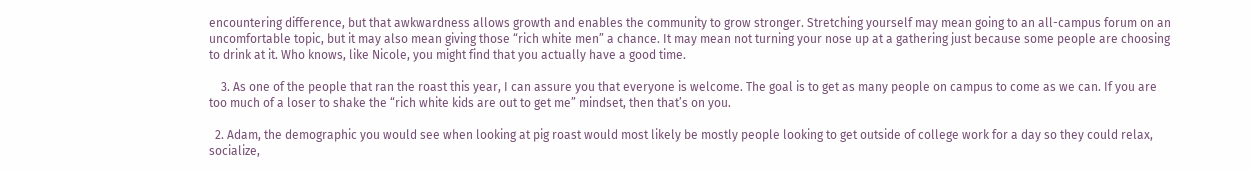encountering difference, but that awkwardness allows growth and enables the community to grow stronger. Stretching yourself may mean going to an all-campus forum on an uncomfortable topic, but it may also mean giving those “rich white men” a chance. It may mean not turning your nose up at a gathering just because some people are choosing to drink at it. Who knows, like Nicole, you might find that you actually have a good time.

    3. As one of the people that ran the roast this year, I can assure you that everyone is welcome. The goal is to get as many people on campus to come as we can. If you are too much of a loser to shake the “rich white kids are out to get me” mindset, then that’s on you.

  2. Adam, the demographic you would see when looking at pig roast would most likely be mostly people looking to get outside of college work for a day so they could relax, socialize,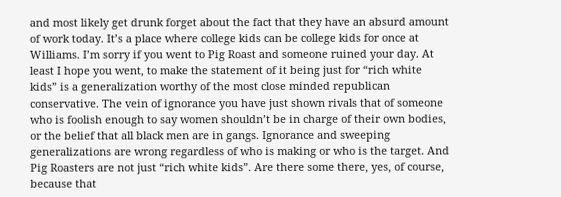and most likely get drunk forget about the fact that they have an absurd amount of work today. It’s a place where college kids can be college kids for once at Williams. I’m sorry if you went to Pig Roast and someone ruined your day. At least I hope you went, to make the statement of it being just for “rich white kids” is a generalization worthy of the most close minded republican conservative. The vein of ignorance you have just shown rivals that of someone who is foolish enough to say women shouldn’t be in charge of their own bodies, or the belief that all black men are in gangs. Ignorance and sweeping generalizations are wrong regardless of who is making or who is the target. And Pig Roasters are not just “rich white kids”. Are there some there, yes, of course, because that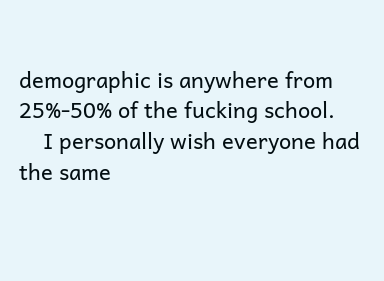demographic is anywhere from 25%-50% of the fucking school.
    I personally wish everyone had the same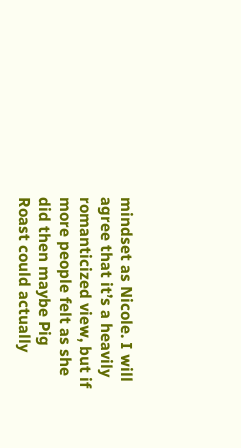mindset as Nicole. I will agree that it’s a heavily romanticized view, but if more people felt as she did then maybe Pig Roast could actually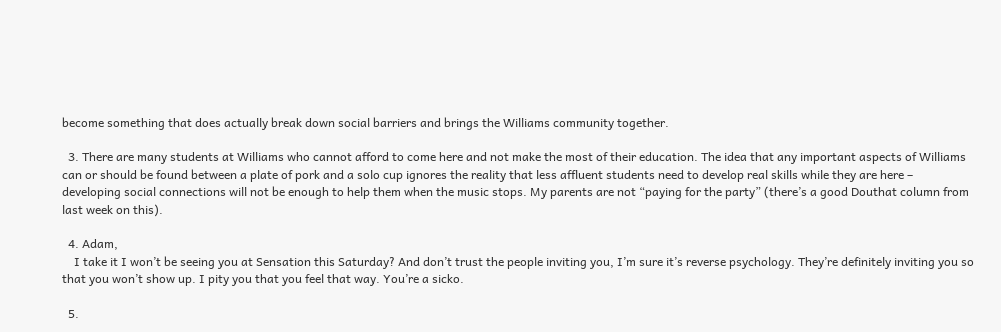become something that does actually break down social barriers and brings the Williams community together.

  3. There are many students at Williams who cannot afford to come here and not make the most of their education. The idea that any important aspects of Williams can or should be found between a plate of pork and a solo cup ignores the reality that less affluent students need to develop real skills while they are here – developing social connections will not be enough to help them when the music stops. My parents are not “paying for the party” (there’s a good Douthat column from last week on this).

  4. Adam,
    I take it I won’t be seeing you at Sensation this Saturday? And don’t trust the people inviting you, I’m sure it’s reverse psychology. They’re definitely inviting you so that you won’t show up. I pity you that you feel that way. You’re a sicko.

  5.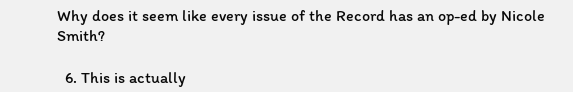Why does it seem like every issue of the Record has an op-ed by Nicole Smith?

  6. This is actually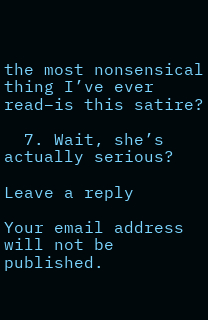the most nonsensical thing I’ve ever read–is this satire?

  7. Wait, she’s actually serious?

Leave a reply

Your email address will not be published.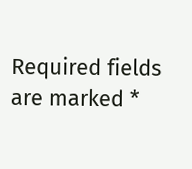Required fields are marked *